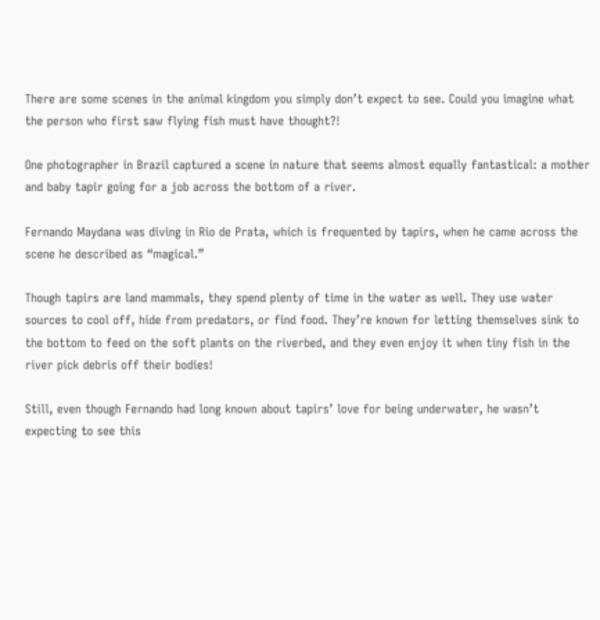There are some scenes in the animal kingdom you simply don’t expect to see. Could you imagine what the person who first saw flying fish must have thought?!

One photographer in Brazil captured a scene in nature that seems almost equally fantastical: a mother and baby tapir going for a job across the bottom of a river.

Fernando Maydana was diving in Rio de Prata, which is frequented by tapirs, when he came across the scene he described as “magical.”

Though tapirs are land mammals, they spend plenty of time in the water as well. They use water sources to cool off, hide from predators, or find food. They’re known for letting themselves sink to the bottom to feed on the soft plants on the riverbed, and they even enjoy it when tiny fish in the river pick debris off their bodies!

Still, even though Fernando had long known about tapirs’ love for being underwater, he wasn’t expecting to see this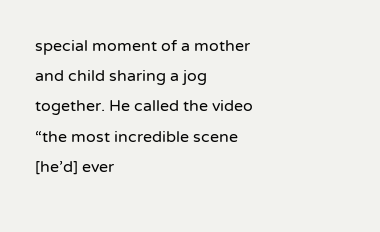special moment of a mother and child sharing a jog together. He called the video “the most incredible scene [he’d] ever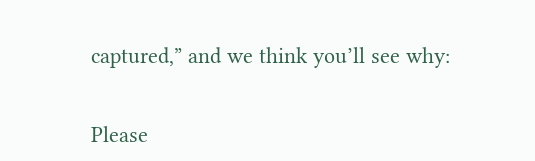captured,” and we think you’ll see why:


Please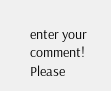enter your comment!
Please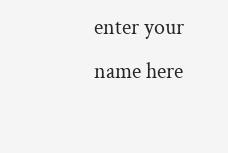enter your name here